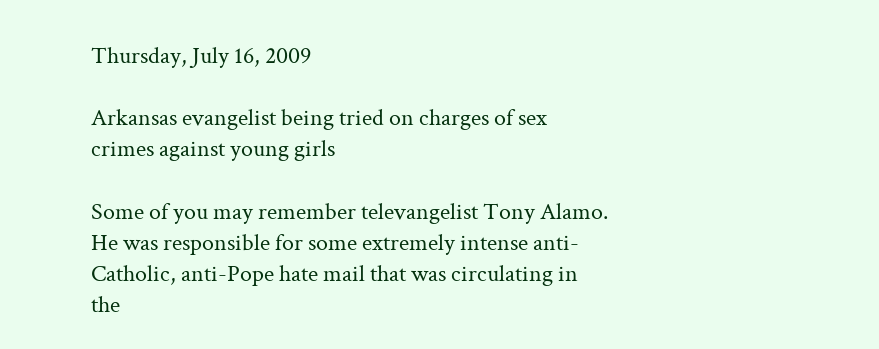Thursday, July 16, 2009

Arkansas evangelist being tried on charges of sex crimes against young girls

Some of you may remember televangelist Tony Alamo. He was responsible for some extremely intense anti-Catholic, anti-Pope hate mail that was circulating in the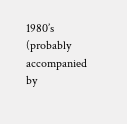1980’s (probably accompanied by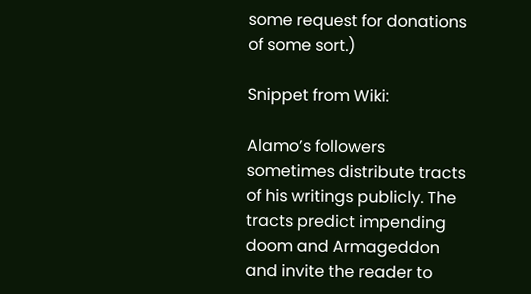some request for donations of some sort.)

Snippet from Wiki:

Alamo’s followers sometimes distribute tracts of his writings publicly. The tracts predict impending doom and Armageddon and invite the reader to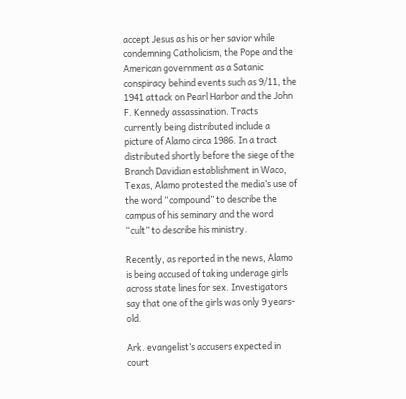accept Jesus as his or her savior while condemning Catholicism, the Pope and the American government as a Satanic conspiracy behind events such as 9/11, the 1941 attack on Pearl Harbor and the John F. Kennedy assassination. Tracts currently being distributed include a picture of Alamo circa 1986. In a tract distributed shortly before the siege of the Branch Davidian establishment in Waco, Texas, Alamo protested the media’s use of the word “compound” to describe the campus of his seminary and the word “cult” to describe his ministry.

Recently, as reported in the news, Alamo is being accused of taking underage girls across state lines for sex. Investigators say that one of the girls was only 9 years-old.

Ark. evangelist’s accusers expected in court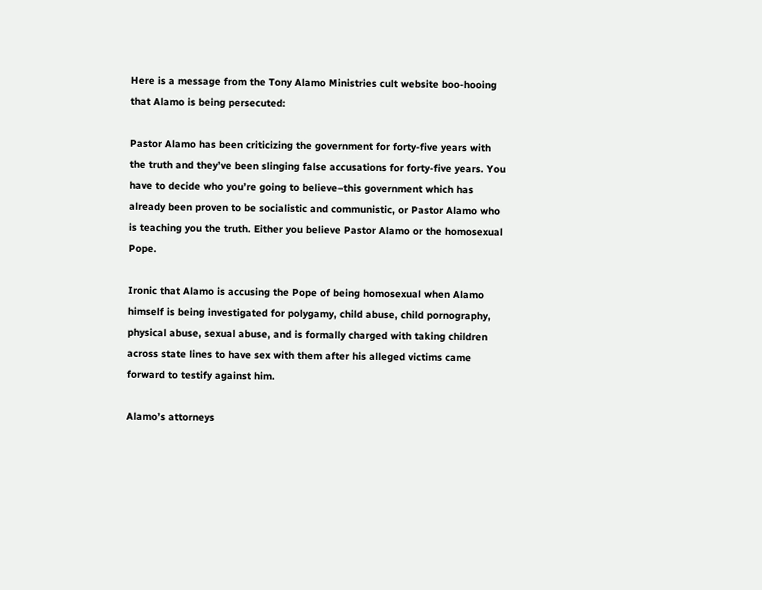Here is a message from the Tony Alamo Ministries cult website boo-hooing that Alamo is being persecuted:

Pastor Alamo has been criticizing the government for forty-five years with the truth and they’ve been slinging false accusations for forty-five years. You have to decide who you’re going to believe–this government which has already been proven to be socialistic and communistic, or Pastor Alamo who is teaching you the truth. Either you believe Pastor Alamo or the homosexual Pope.

Ironic that Alamo is accusing the Pope of being homosexual when Alamo himself is being investigated for polygamy, child abuse, child pornography, physical abuse, sexual abuse, and is formally charged with taking children across state lines to have sex with them after his alleged victims came forward to testify against him.

Alamo’s attorneys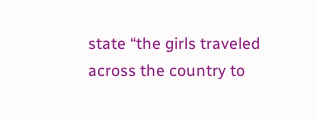state “the girls traveled across the country to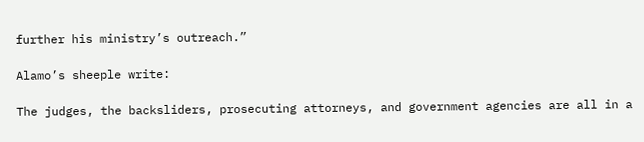further his ministry’s outreach.”

Alamo’s sheeple write:

The judges, the backsliders, prosecuting attorneys, and government agencies are all in a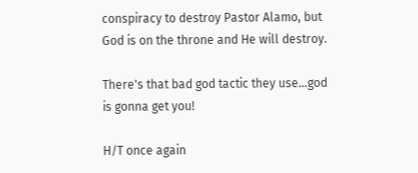conspiracy to destroy Pastor Alamo, but God is on the throne and He will destroy.

There's that bad god tactic they use...god is gonna get you!

H/T once again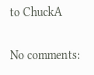to ChuckA

No comments: